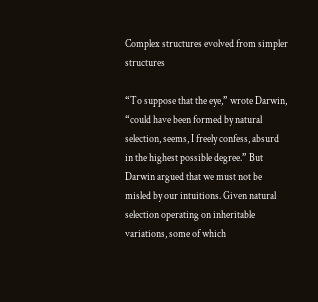Complex structures evolved from simpler structures

“To suppose that the eye,” wrote Darwin, “could have been formed by natural selection, seems, I freely confess, absurd in the highest possible degree.” But Darwin argued that we must not be misled by our intuitions. Given natural selection operating on inheritable variations, some of which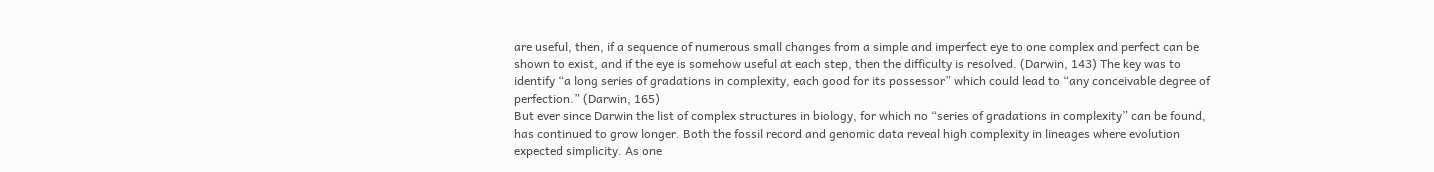are useful, then, if a sequence of numerous small changes from a simple and imperfect eye to one complex and perfect can be shown to exist, and if the eye is somehow useful at each step, then the difficulty is resolved. (Darwin, 143) The key was to identify “a long series of gradations in complexity, each good for its possessor” which could lead to “any conceivable degree of perfection.” (Darwin, 165)
But ever since Darwin the list of complex structures in biology, for which no “series of gradations in complexity” can be found, has continued to grow longer. Both the fossil record and genomic data reveal high complexity in lineages where evolution expected simplicity. As one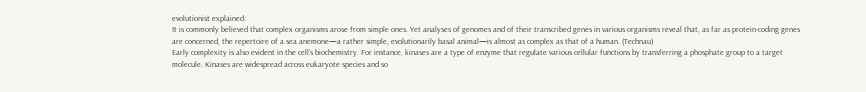evolutionist explained:
It is commonly believed that complex organisms arose from simple ones. Yet analyses of genomes and of their transcribed genes in various organisms reveal that, as far as protein-coding genes are concerned, the repertoire of a sea anemone—a rather simple, evolutionarily basal animal—is almost as complex as that of a human. (Technau)
Early complexity is also evident in the cell’s biochemistry. For instance, kinases are a type of enzyme that regulate various cellular functions by transferring a phosphate group to a target molecule. Kinases are widespread across eukaryote species and so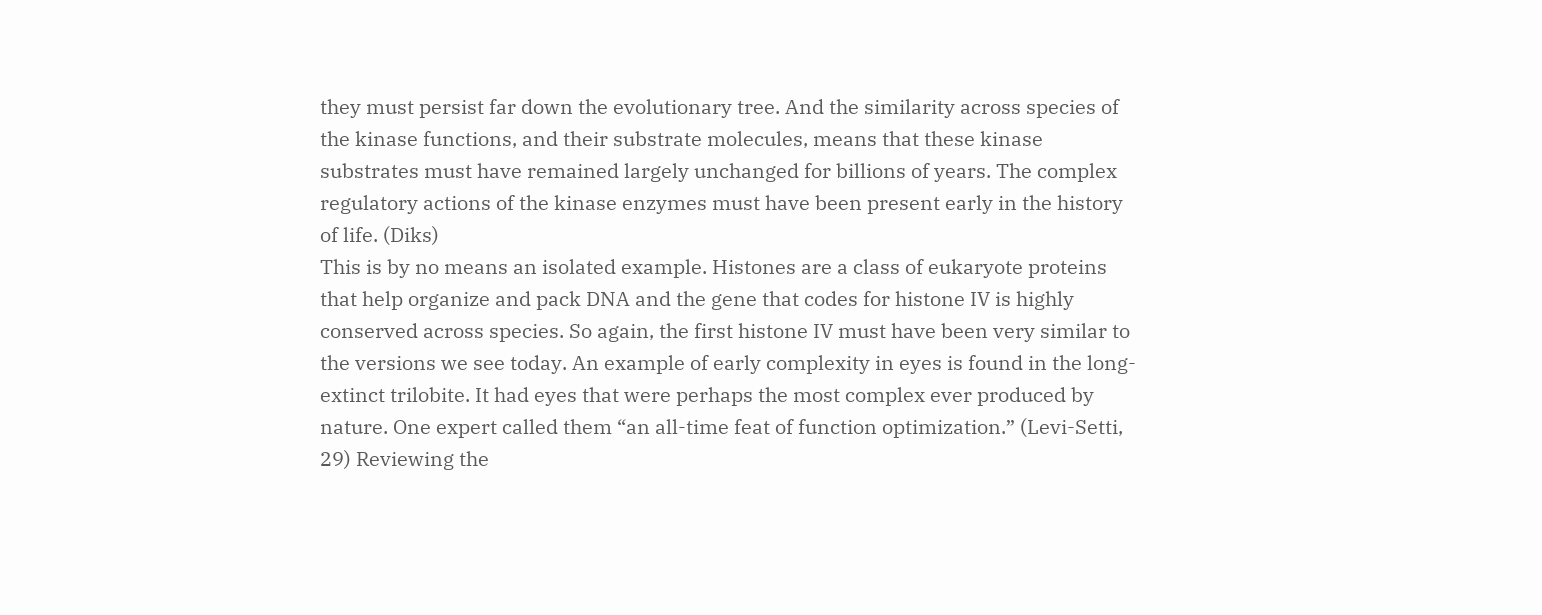they must persist far down the evolutionary tree. And the similarity across species of the kinase functions, and their substrate molecules, means that these kinase substrates must have remained largely unchanged for billions of years. The complex regulatory actions of the kinase enzymes must have been present early in the history of life. (Diks)
This is by no means an isolated example. Histones are a class of eukaryote proteins that help organize and pack DNA and the gene that codes for histone IV is highly conserved across species. So again, the first histone IV must have been very similar to the versions we see today. An example of early complexity in eyes is found in the long-extinct trilobite. It had eyes that were perhaps the most complex ever produced by nature. One expert called them “an all-time feat of function optimization.” (Levi-Setti, 29) Reviewing the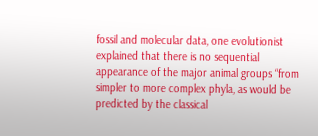fossil and molecular data, one evolutionist explained that there is no sequential appearance of the major animal groups “from simpler to more complex phyla, as would be predicted by the classical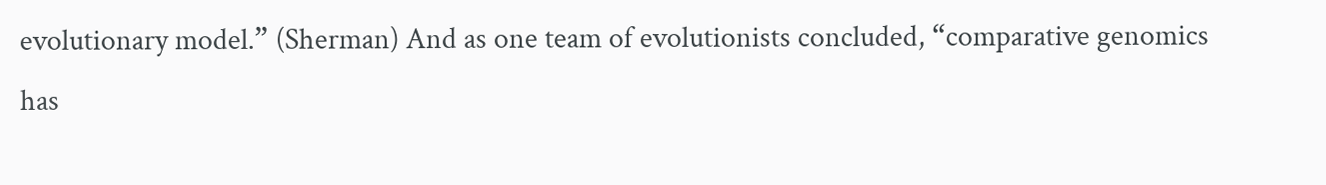evolutionary model.” (Sherman) And as one team of evolutionists concluded, “comparative genomics has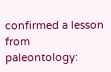confirmed a lesson from paleontology: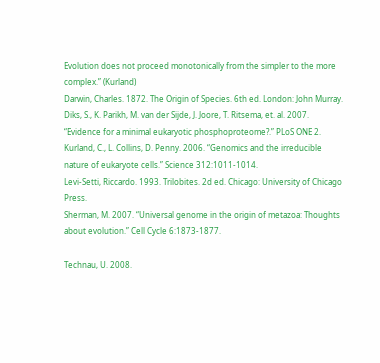Evolution does not proceed monotonically from the simpler to the more complex.” (Kurland)
Darwin, Charles. 1872. The Origin of Species. 6th ed. London: John Murray.
Diks, S., K. Parikh, M. van der Sijde, J. Joore, T. Ritsema, et. al. 2007. “Evidence for a minimal eukaryotic phosphoproteome?.” PLoS ONE 2.
Kurland, C., L. Collins, D. Penny. 2006. “Genomics and the irreducible nature of eukaryote cells.” Science 312:1011-1014.
Levi-Setti, Riccardo. 1993. Trilobites. 2d ed. Chicago: University of Chicago Press.
Sherman, M. 2007. “Universal genome in the origin of metazoa: Thoughts about evolution.” Cell Cycle 6:1873-1877.

Technau, U. 2008.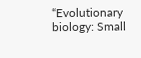“Evolutionary biology: Small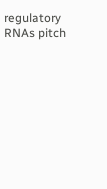regulatory RNAs pitch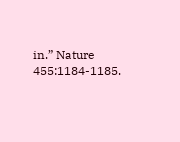in.” Nature 455:1184-1185.